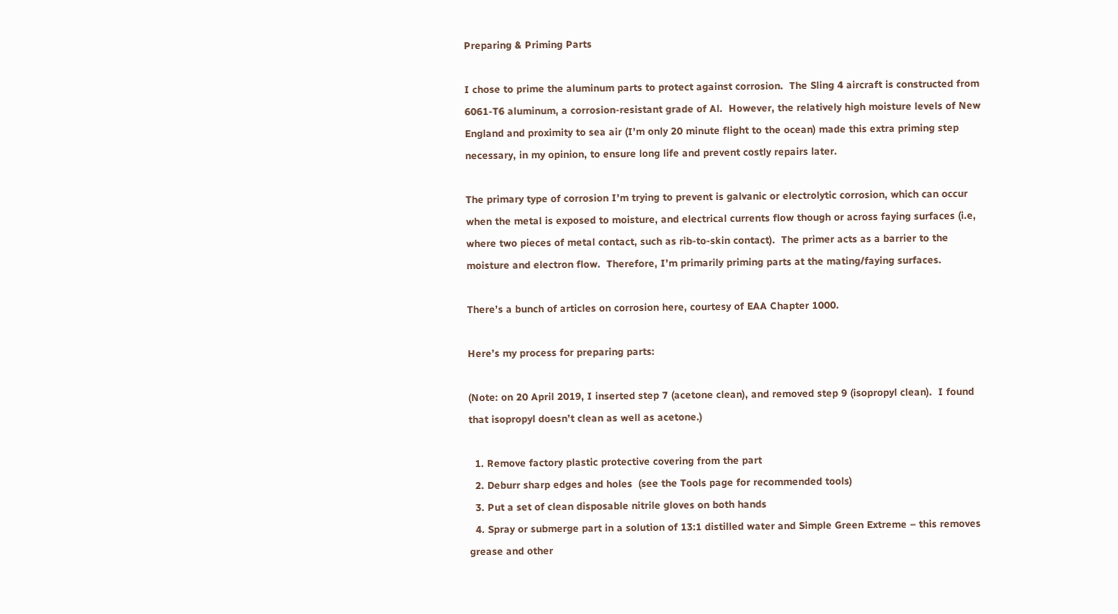Preparing & Priming Parts

I chose to prime the aluminum parts to protect against corrosion.  The Sling 4 aircraft is constructed from 6061-T6 aluminum, a corrosion-resistant grade of Al.  However, the relatively high moisture levels of New England and proximity to sea air (I’m only 20 minute flight to the ocean) made this extra priming step necessary, in my opinion, to ensure long life and prevent costly repairs later.

The primary type of corrosion I’m trying to prevent is galvanic or electrolytic corrosion, which can occur when the metal is exposed to moisture, and electrical currents flow though or across faying surfaces (i.e, where two pieces of metal contact, such as rib-to-skin contact).  The primer acts as a barrier to the moisture and electron flow.  Therefore, I’m primarily priming parts at the mating/faying surfaces.

There’s a bunch of articles on corrosion here, courtesy of EAA Chapter 1000.

Here’s my process for preparing parts:

(Note: on 20 April 2019, I inserted step 7 (acetone clean), and removed step 9 (isopropyl clean).  I found that isopropyl doesn’t clean as well as acetone.)

  1. Remove factory plastic protective covering from the part
  2. Deburr sharp edges and holes  (see the Tools page for recommended tools)
  3. Put a set of clean disposable nitrile gloves on both hands
  4. Spray or submerge part in a solution of 13:1 distilled water and Simple Green Extreme – this removes grease and other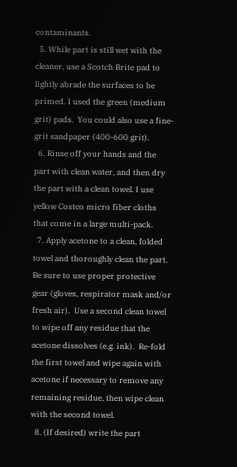contaminants.
  5. While part is still wet with the cleaner, use a Scotch Brite pad to lightly abrade the surfaces to be primed. I used the green (medium grit) pads.  You could also use a fine-grit sandpaper (400-600 grit).
  6. Rinse off your hands and the part with clean water, and then dry the part with a clean towel. I use yellow Costco micro fiber cloths that come in a large multi-pack.
  7. Apply acetone to a clean, folded towel and thoroughly clean the part.  Be sure to use proper protective gear (gloves, respirator mask and/or fresh air).  Use a second clean towel to wipe off any residue that the acetone dissolves (e.g. ink).  Re-fold the first towel and wipe again with acetone if necessary to remove any remaining residue, then wipe clean with the second towel.
  8. (If desired) write the part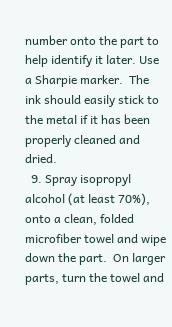number onto the part to help identify it later. Use a Sharpie marker.  The ink should easily stick to the metal if it has been properly cleaned and dried.
  9. Spray isopropyl alcohol (at least 70%), onto a clean, folded microfiber towel and wipe down the part.  On larger parts, turn the towel and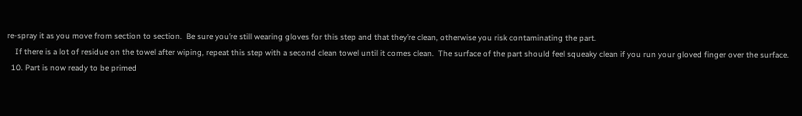re-spray it as you move from section to section.  Be sure you’re still wearing gloves for this step and that they’re clean, otherwise you risk contaminating the part.
    If there is a lot of residue on the towel after wiping, repeat this step with a second clean towel until it comes clean.  The surface of the part should feel squeaky clean if you run your gloved finger over the surface.
  10. Part is now ready to be primed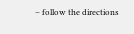– follow the directions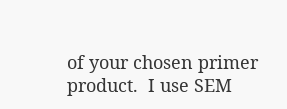of your chosen primer product.  I use SEM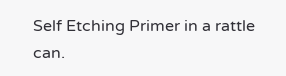Self Etching Primer in a rattle can.